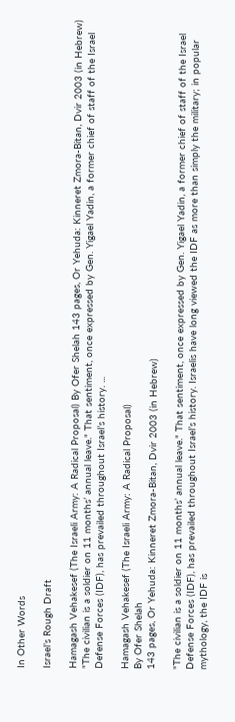In Other Words

Israel’s Rough Draft

Hamagash Vehakesef (The Israeli Army: A Radical Proposal) By Ofer Shelah 143 pages, Or Yehuda: Kinneret Zmora-Bitan, Dvir 2003 (in Hebrew) "The civilian is a soldier on 11 months’ annual leave." That sentiment, once expressed by Gen. Yigael Yadin, a former chief of staff of the Israel Defense Forces (IDF), has prevailed throughout Israel’s history. ...

Hamagash Vehakesef (The Israeli Army: A Radical Proposal)
By Ofer Shelah
143 pages, Or Yehuda: Kinneret Zmora-Bitan, Dvir 2003 (in Hebrew)

"The civilian is a soldier on 11 months’ annual leave." That sentiment, once expressed by Gen. Yigael Yadin, a former chief of staff of the Israel Defense Forces (IDF), has prevailed throughout Israel’s history. Israelis have long viewed the IDF as more than simply the military; in popular mythology, the IDF is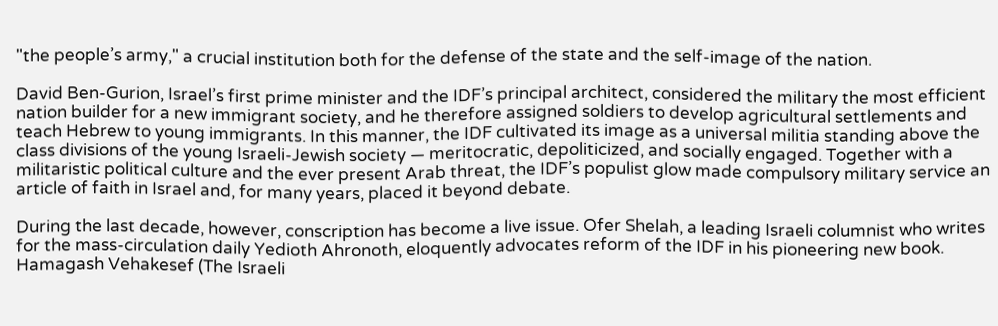"the people’s army," a crucial institution both for the defense of the state and the self-image of the nation.

David Ben-Gurion, Israel’s first prime minister and the IDF’s principal architect, considered the military the most efficient nation builder for a new immigrant society, and he therefore assigned soldiers to develop agricultural settlements and teach Hebrew to young immigrants. In this manner, the IDF cultivated its image as a universal militia standing above the class divisions of the young Israeli-Jewish society — meritocratic, depoliticized, and socially engaged. Together with a militaristic political culture and the ever present Arab threat, the IDF’s populist glow made compulsory military service an article of faith in Israel and, for many years, placed it beyond debate.

During the last decade, however, conscription has become a live issue. Ofer Shelah, a leading Israeli columnist who writes for the mass-circulation daily Yedioth Ahronoth, eloquently advocates reform of the IDF in his pioneering new book. Hamagash Vehakesef (The Israeli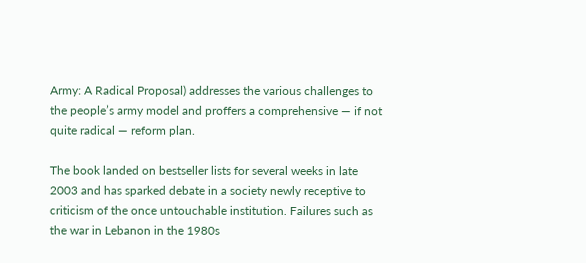Army: A Radical Proposal) addresses the various challenges to the people’s army model and proffers a comprehensive — if not quite radical — reform plan.

The book landed on bestseller lists for several weeks in late 2003 and has sparked debate in a society newly receptive to criticism of the once untouchable institution. Failures such as the war in Lebanon in the 1980s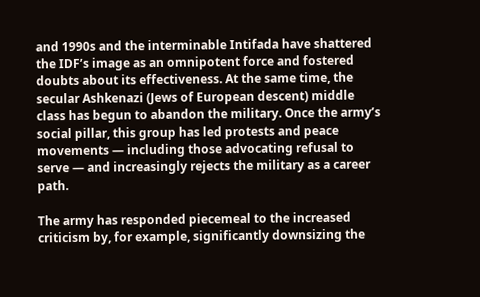and 1990s and the interminable Intifada have shattered the IDF’s image as an omnipotent force and fostered doubts about its effectiveness. At the same time, the secular Ashkenazi (Jews of European descent) middle class has begun to abandon the military. Once the army’s social pillar, this group has led protests and peace movements — including those advocating refusal to serve — and increasingly rejects the military as a career path.

The army has responded piecemeal to the increased criticism by, for example, significantly downsizing the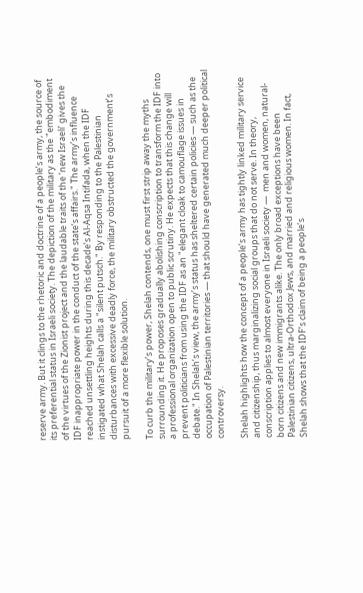reserve army. But it clings to the rhetoric and doctrine of a people’s army, the source of its preferential status in Israeli society. The depiction of the military as the "embodiment of the virtues of the Zionist project and the laudable traits of the ‘new Israeli’ gives the IDF inappropriate power in the conduct of the state’s affairs." The army’s influence reached unsettling heights during this decade’s Al-Aqsa Intifada, when the IDF instigated what Shelah calls a "silent putsch." By responding to the Palestinian disturbances with excessive deadly force, the military obstructed the government’s pursuit of a more flexible solution.

To curb the military’s power, Shelah contends, one must first strip away the myths surrounding it. He proposes gradually abolishing conscription to transform the IDF into a professional organization open to public scrutiny. He expects that this change will prevent politicians from using the IDF as an "elegant cloak to camouflage issues in debate." In Shelah’s view, the army’s status has sheltered certain policies — such as the occupation of Palestinian territories — that should have generated much deeper political controversy.

Shelah highlights how the concept of a people’s army has tightly linked military service and citizenship, thus marginalizing social groups that do not serve. In theory, conscription applies to almost everyone in Israeli society —  men and women, natural-born citizens and new immigrants alike. The only broad exceptions have been Palestinian citizens, ultra-Orthodox Jews, and married and religious women. In fact, Shelah shows that the IDF’s claim of being a people’s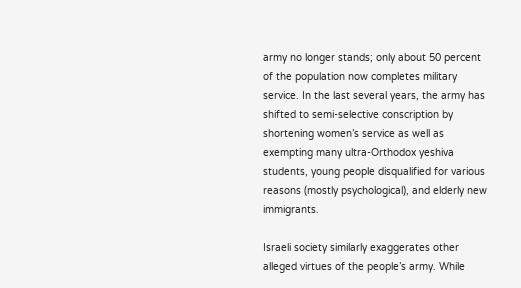army no longer stands; only about 50 percent of the population now completes military service. In the last several years, the army has shifted to semi-selective conscription by shortening women’s service as well as exempting many ultra-Orthodox yeshiva students, young people disqualified for various reasons (mostly psychological), and elderly new immigrants.

Israeli society similarly exaggerates other alleged virtues of the people’s army. While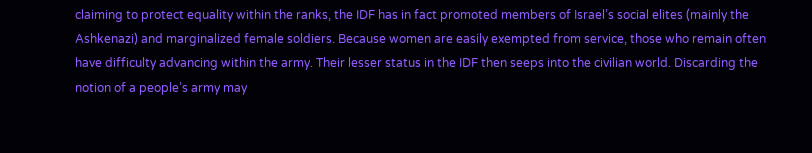claiming to protect equality within the ranks, the IDF has in fact promoted members of Israel’s social elites (mainly the Ashkenazi) and marginalized female soldiers. Because women are easily exempted from service, those who remain often have difficulty advancing within the army. Their lesser status in the IDF then seeps into the civilian world. Discarding the notion of a people’s army may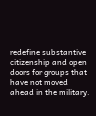redefine substantive citizenship and open doors for groups that have not moved ahead in the military.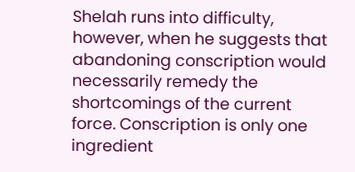Shelah runs into difficulty, however, when he suggests that abandoning conscription would necessarily remedy the shortcomings of the current force. Conscription is only one ingredient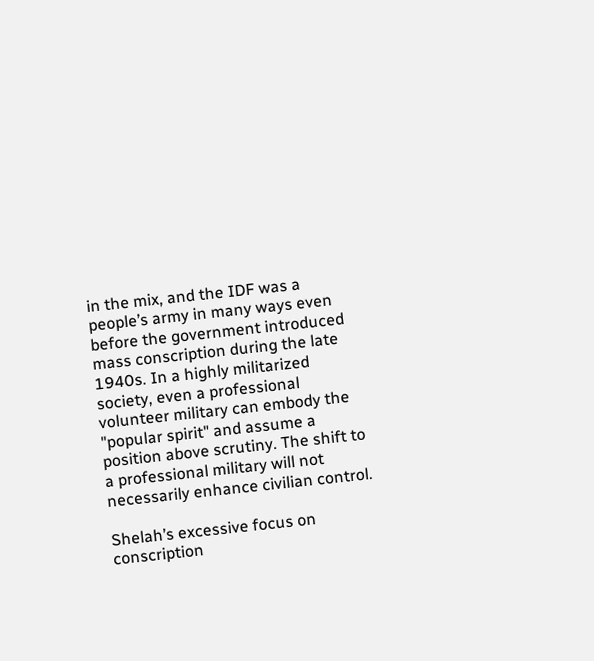in the mix, and the IDF was a people’s army in many ways even before the government introduced mass conscription during the late 1940s. In a highly militarized society, even a professional volunteer military can embody the "popular spirit" and assume a position above scrutiny. The shift to a professional military will not necessarily enhance civilian control.

Shelah’s excessive focus on conscription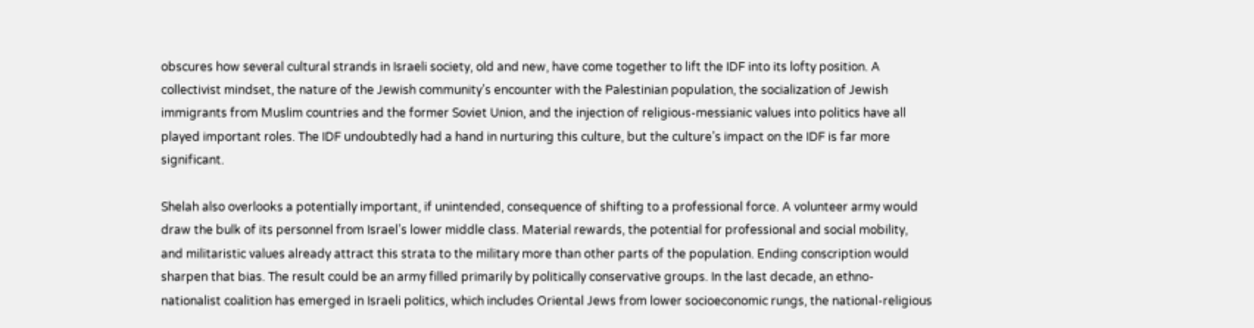obscures how several cultural strands in Israeli society, old and new, have come together to lift the IDF into its lofty position. A collectivist mindset, the nature of the Jewish community’s encounter with the Palestinian population, the socialization of Jewish immigrants from Muslim countries and the former Soviet Union, and the injection of religious-messianic values into politics have all played important roles. The IDF undoubtedly had a hand in nurturing this culture, but the culture’s impact on the IDF is far more significant.

Shelah also overlooks a potentially important, if unintended, consequence of shifting to a professional force. A volunteer army would draw the bulk of its personnel from Israel’s lower middle class. Material rewards, the potential for professional and social mobility, and militaristic values already attract this strata to the military more than other parts of the population. Ending conscription would sharpen that bias. The result could be an army filled primarily by politically conservative groups. In the last decade, an ethno-nationalist coalition has emerged in Israeli politics, which includes Oriental Jews from lower socioeconomic rungs, the national-religious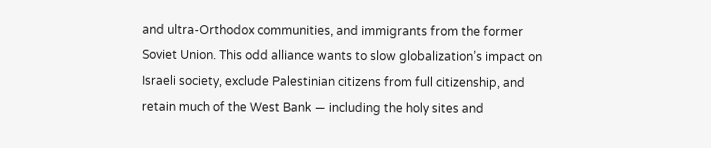and ultra-Orthodox communities, and immigrants from the former Soviet Union. This odd alliance wants to slow globalization’s impact on Israeli society, exclude Palestinian citizens from full citizenship, and retain much of the West Bank — including the holy sites and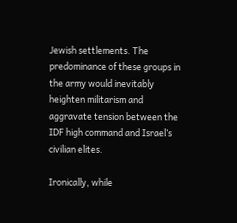Jewish settlements. The predominance of these groups in the army would inevitably heighten militarism and aggravate tension between the IDF high command and Israel’s civilian elites.

Ironically, while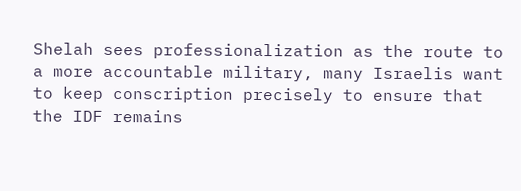Shelah sees professionalization as the route to a more accountable military, many Israelis want to keep conscription precisely to ensure that the IDF remains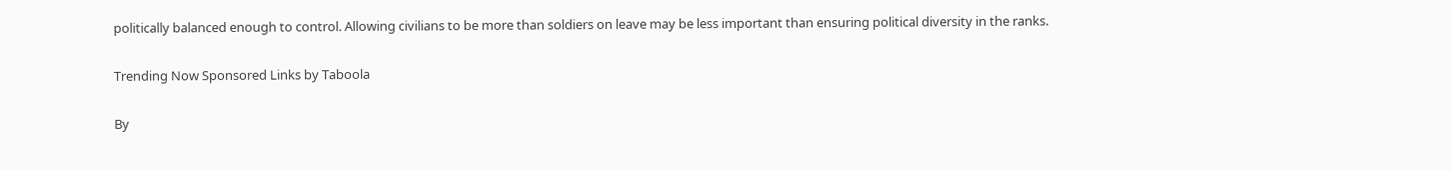politically balanced enough to control. Allowing civilians to be more than soldiers on leave may be less important than ensuring political diversity in the ranks.

Trending Now Sponsored Links by Taboola

By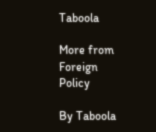Taboola

More from Foreign Policy

By Taboola